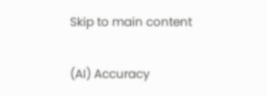Skip to main content

(AI) Accuracy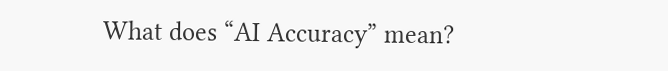What does “AI Accuracy” mean?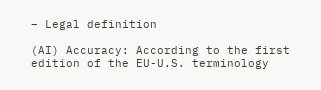– Legal definition

(AI) Accuracy: According to the first edition of the EU-U.S. terminology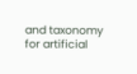and taxonomy for artificial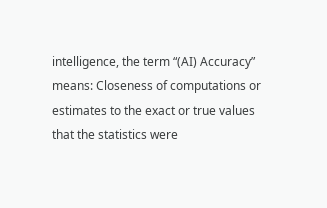intelligence, the term “(AI) Accuracy” means: Closeness of computations or estimates to the exact or true values that the statistics were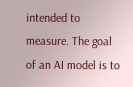intended to measure. The goal of an AI model is to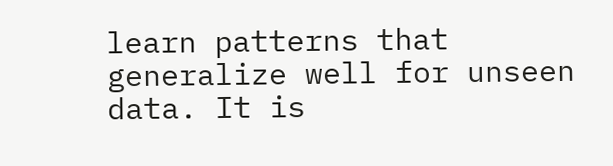learn patterns that generalize well for unseen data. It is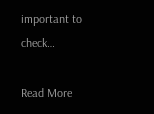important to check…

Read More